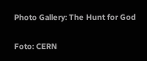Photo Gallery: The Hunt for God

Foto: CERN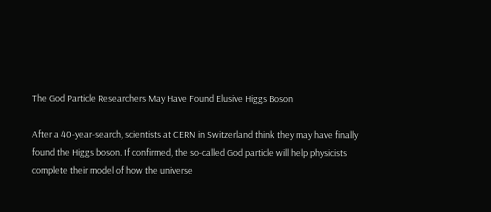The God Particle Researchers May Have Found Elusive Higgs Boson

After a 40-year-search, scientists at CERN in Switzerland think they may have finally found the Higgs boson. If confirmed, the so-called God particle will help physicists complete their model of how the universe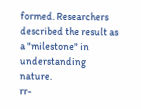formed. Researchers described the result as a "milestone" in understanding nature.
rr-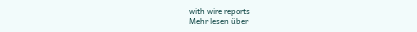with wire reports
Mehr lesen über